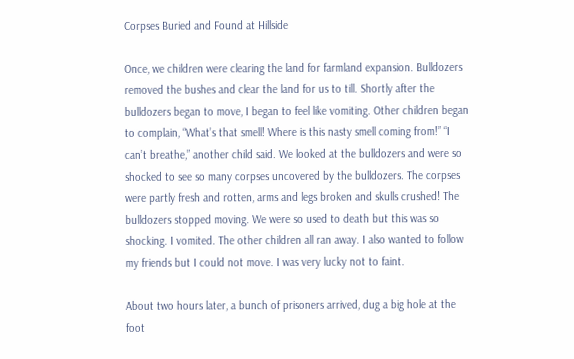Corpses Buried and Found at Hillside

Once, we children were clearing the land for farmland expansion. Bulldozers removed the bushes and clear the land for us to till. Shortly after the bulldozers began to move, I began to feel like vomiting. Other children began to complain, “What’s that smell! Where is this nasty smell coming from!” “I can’t breathe,” another child said. We looked at the bulldozers and were so shocked to see so many corpses uncovered by the bulldozers. The corpses were partly fresh and rotten, arms and legs broken and skulls crushed! The bulldozers stopped moving. We were so used to death but this was so shocking. I vomited. The other children all ran away. I also wanted to follow my friends but I could not move. I was very lucky not to faint.

About two hours later, a bunch of prisoners arrived, dug a big hole at the foot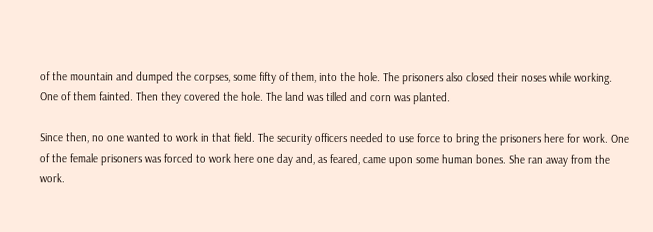of the mountain and dumped the corpses, some fifty of them, into the hole. The prisoners also closed their noses while working. One of them fainted. Then they covered the hole. The land was tilled and corn was planted.

Since then, no one wanted to work in that field. The security officers needed to use force to bring the prisoners here for work. One of the female prisoners was forced to work here one day and, as feared, came upon some human bones. She ran away from the work.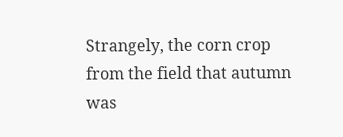Strangely, the corn crop from the field that autumn was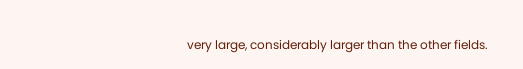very large, considerably larger than the other fields.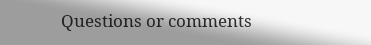Questions or comments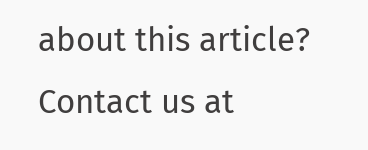about this article? Contact us at